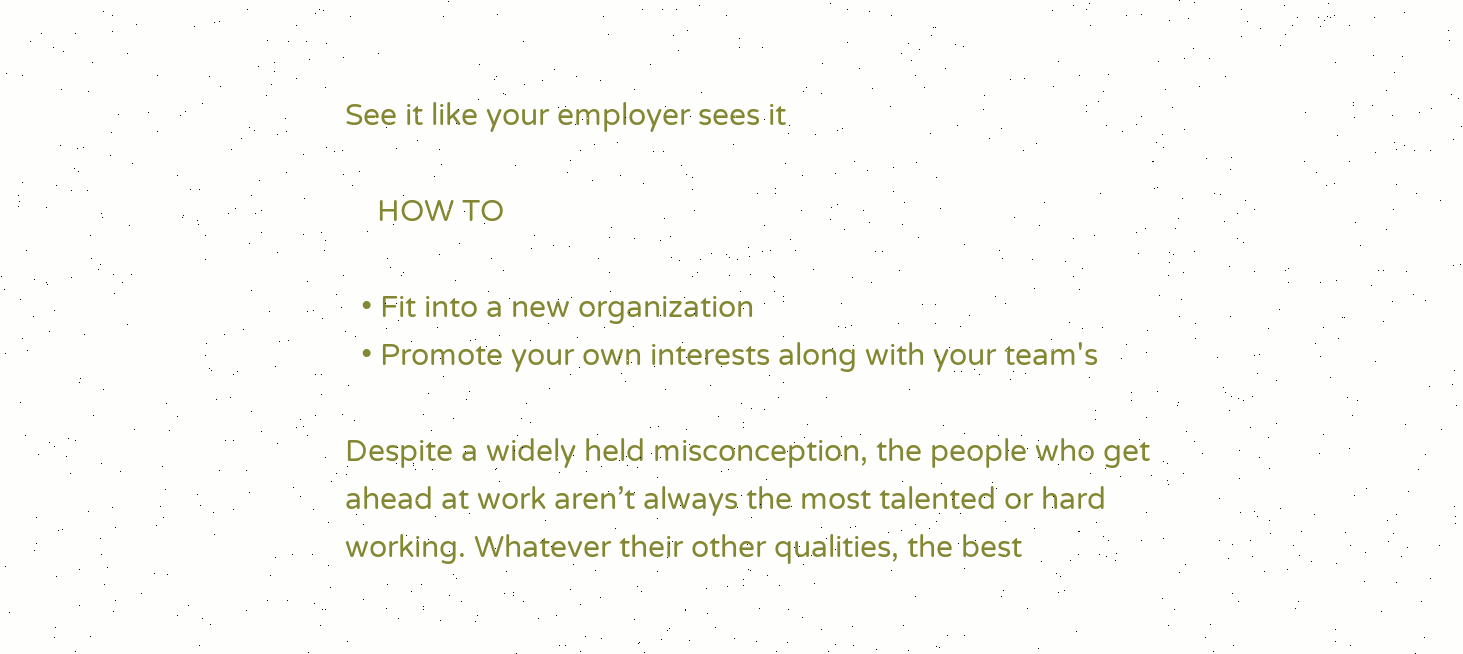See it like your employer sees it

    HOW TO

  • Fit into a new organization
  • Promote your own interests along with your team's

Despite a widely held misconception, the people who get ahead at work aren’t always the most talented or hard working. Whatever their other qualities, the best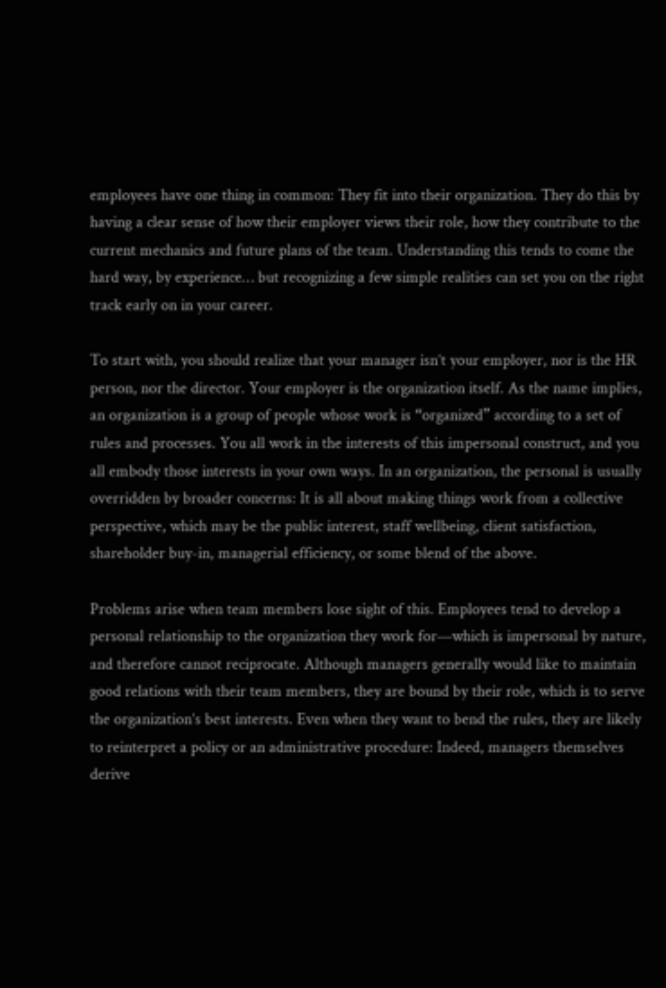employees have one thing in common: They fit into their organization. They do this by having a clear sense of how their employer views their role, how they contribute to the current mechanics and future plans of the team. Understanding this tends to come the hard way, by experience… but recognizing a few simple realities can set you on the right track early on in your career.

To start with, you should realize that your manager isn’t your employer, nor is the HR person, nor the director. Your employer is the organization itself. As the name implies, an organization is a group of people whose work is “organized” according to a set of rules and processes. You all work in the interests of this impersonal construct, and you all embody those interests in your own ways. In an organization, the personal is usually overridden by broader concerns: It is all about making things work from a collective perspective, which may be the public interest, staff wellbeing, client satisfaction, shareholder buy-in, managerial efficiency, or some blend of the above.

Problems arise when team members lose sight of this. Employees tend to develop a personal relationship to the organization they work for—which is impersonal by nature, and therefore cannot reciprocate. Although managers generally would like to maintain good relations with their team members, they are bound by their role, which is to serve the organization’s best interests. Even when they want to bend the rules, they are likely to reinterpret a policy or an administrative procedure: Indeed, managers themselves derive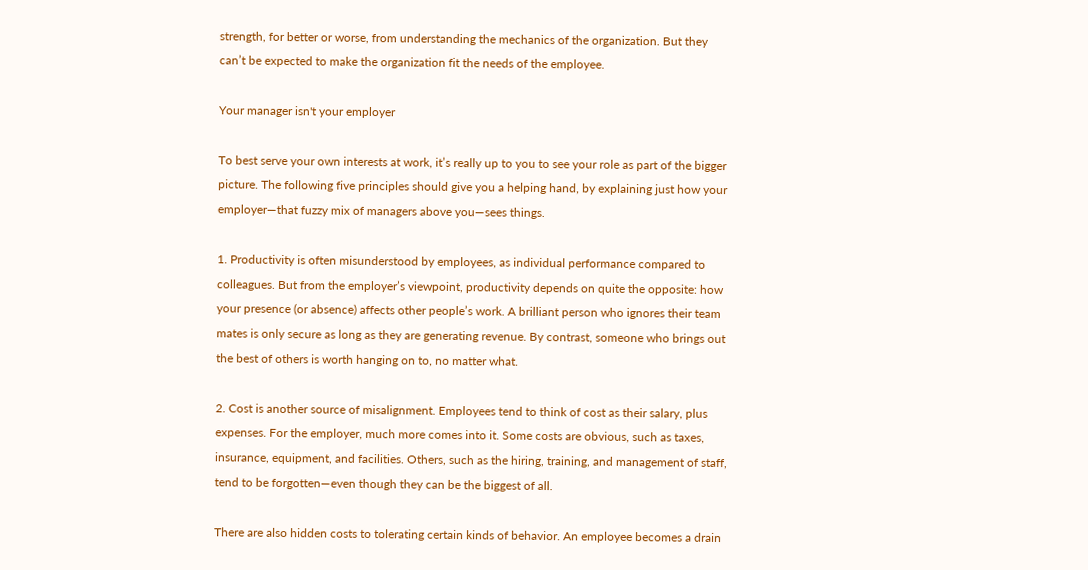strength, for better or worse, from understanding the mechanics of the organization. But they can’t be expected to make the organization fit the needs of the employee.

Your manager isn't your employer

To best serve your own interests at work, it’s really up to you to see your role as part of the bigger picture. The following five principles should give you a helping hand, by explaining just how your employer—that fuzzy mix of managers above you—sees things.

1. Productivity is often misunderstood by employees, as individual performance compared to colleagues. But from the employer’s viewpoint, productivity depends on quite the opposite: how your presence (or absence) affects other people’s work. A brilliant person who ignores their team mates is only secure as long as they are generating revenue. By contrast, someone who brings out the best of others is worth hanging on to, no matter what.

2. Cost is another source of misalignment. Employees tend to think of cost as their salary, plus expenses. For the employer, much more comes into it. Some costs are obvious, such as taxes, insurance, equipment, and facilities. Others, such as the hiring, training, and management of staff, tend to be forgotten—even though they can be the biggest of all.

There are also hidden costs to tolerating certain kinds of behavior. An employee becomes a drain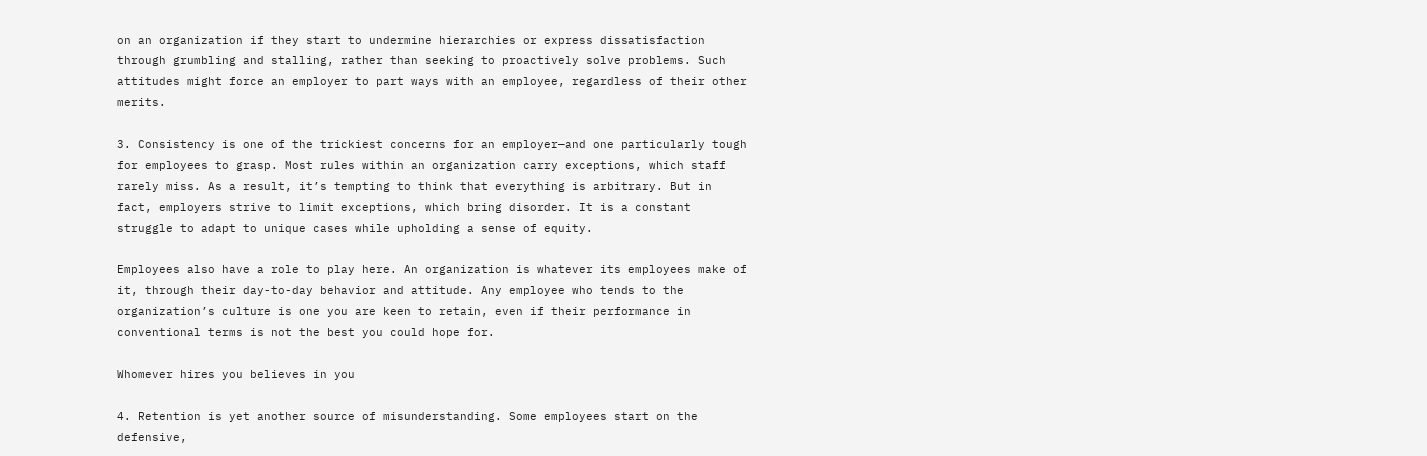on an organization if they start to undermine hierarchies or express dissatisfaction through grumbling and stalling, rather than seeking to proactively solve problems. Such attitudes might force an employer to part ways with an employee, regardless of their other merits.

3. Consistency is one of the trickiest concerns for an employer—and one particularly tough for employees to grasp. Most rules within an organization carry exceptions, which staff rarely miss. As a result, it’s tempting to think that everything is arbitrary. But in fact, employers strive to limit exceptions, which bring disorder. It is a constant struggle to adapt to unique cases while upholding a sense of equity.

Employees also have a role to play here. An organization is whatever its employees make of it, through their day-to-day behavior and attitude. Any employee who tends to the organization’s culture is one you are keen to retain, even if their performance in conventional terms is not the best you could hope for.

Whomever hires you believes in you

4. Retention is yet another source of misunderstanding. Some employees start on the defensive,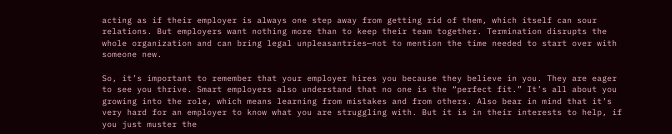acting as if their employer is always one step away from getting rid of them, which itself can sour relations. But employers want nothing more than to keep their team together. Termination disrupts the whole organization and can bring legal unpleasantries—not to mention the time needed to start over with someone new.

So, it’s important to remember that your employer hires you because they believe in you. They are eager to see you thrive. Smart employers also understand that no one is the “perfect fit.” It’s all about you growing into the role, which means learning from mistakes and from others. Also bear in mind that it’s very hard for an employer to know what you are struggling with. But it is in their interests to help, if you just muster the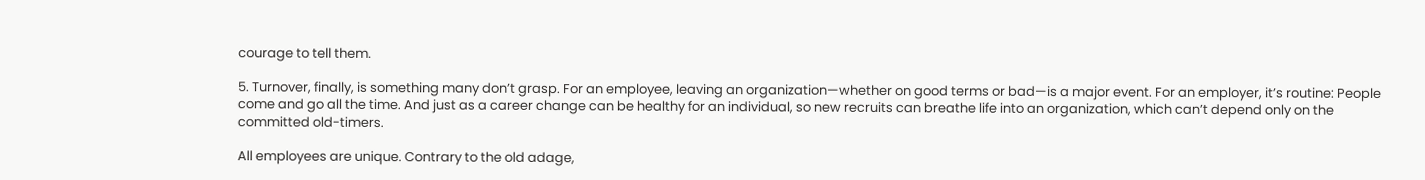courage to tell them.

5. Turnover, finally, is something many don’t grasp. For an employee, leaving an organization—whether on good terms or bad—is a major event. For an employer, it’s routine: People come and go all the time. And just as a career change can be healthy for an individual, so new recruits can breathe life into an organization, which can’t depend only on the committed old-timers.

All employees are unique. Contrary to the old adage,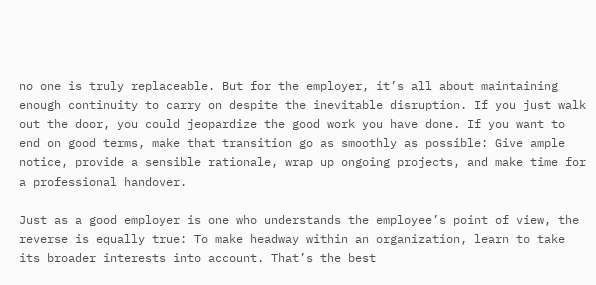no one is truly replaceable. But for the employer, it’s all about maintaining enough continuity to carry on despite the inevitable disruption. If you just walk out the door, you could jeopardize the good work you have done. If you want to end on good terms, make that transition go as smoothly as possible: Give ample notice, provide a sensible rationale, wrap up ongoing projects, and make time for a professional handover.

Just as a good employer is one who understands the employee’s point of view, the reverse is equally true: To make headway within an organization, learn to take its broader interests into account. That’s the best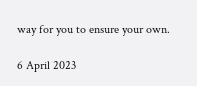way for you to ensure your own.

6 April 2023